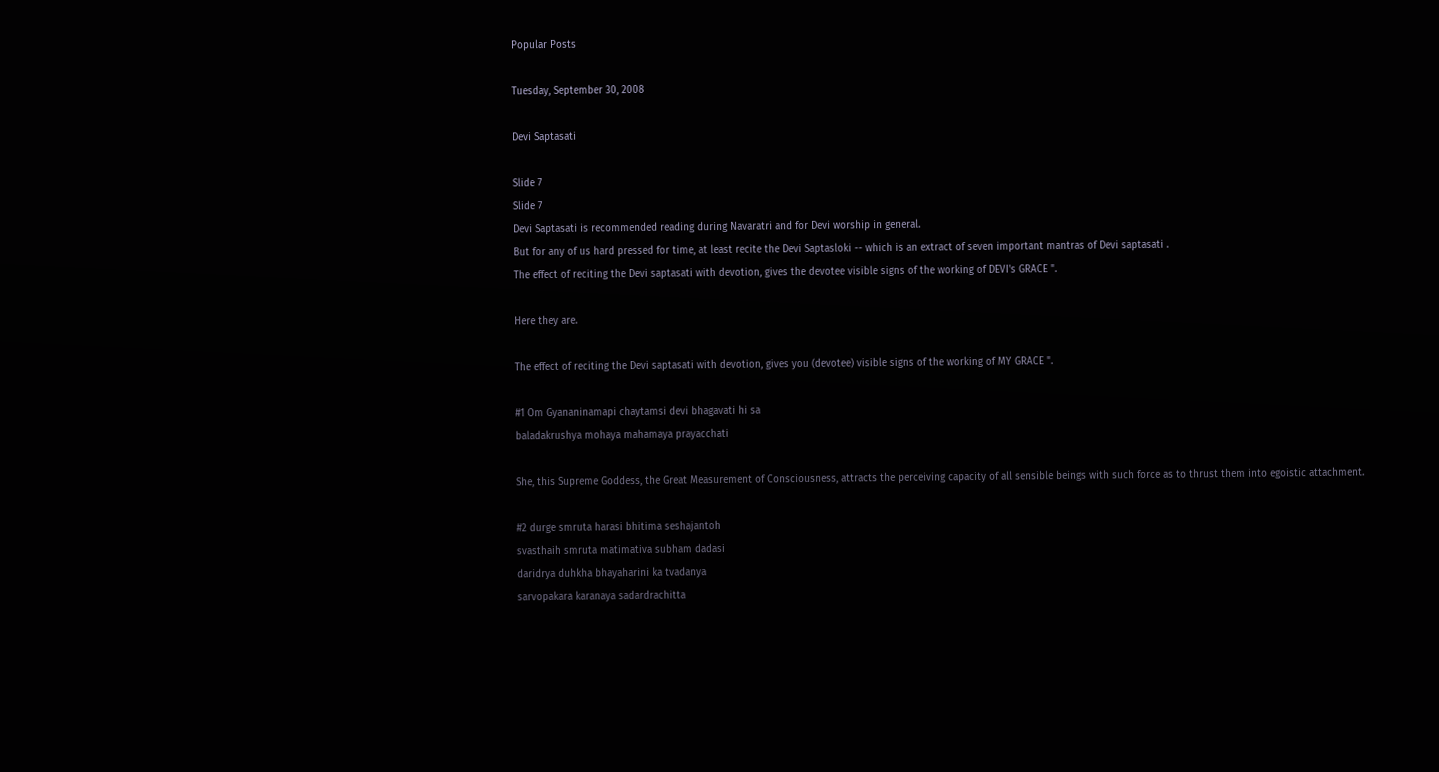Popular Posts

Tuesday, September 30, 2008

Devi Saptasati

Slide 7
Slide 7
Devi Saptasati is recommended reading during Navaratri and for Devi worship in general.
But for any of us hard pressed for time, at least recite the Devi Saptasloki -- which is an extract of seven important mantras of Devi saptasati .
The effect of reciting the Devi saptasati with devotion, gives the devotee visible signs of the working of DEVI's GRACE ".

Here they are.

The effect of reciting the Devi saptasati with devotion, gives you (devotee) visible signs of the working of MY GRACE ".

#1 Om Gyananinamapi chaytamsi devi bhagavati hi sa
baladakrushya mohaya mahamaya prayacchati

She, this Supreme Goddess, the Great Measurement of Consciousness, attracts the perceiving capacity of all sensible beings with such force as to thrust them into egoistic attachment.

#2 durge smruta harasi bhitima seshajantoh
svasthaih smruta matimativa subham dadasi
daridrya duhkha bhayaharini ka tvadanya
sarvopakara karanaya sadardrachitta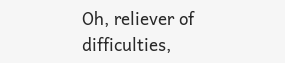Oh, reliever of difficulties,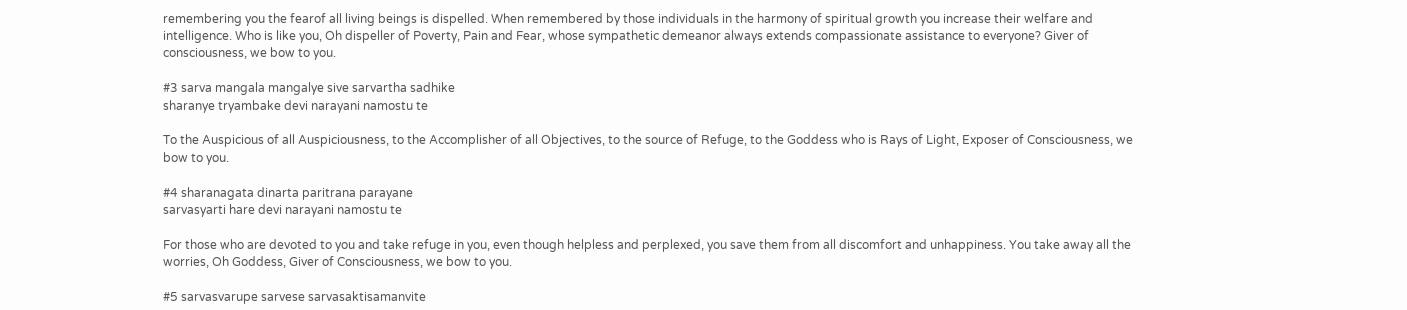remembering you the fearof all living beings is dispelled. When remembered by those individuals in the harmony of spiritual growth you increase their welfare and intelligence. Who is like you, Oh dispeller of Poverty, Pain and Fear, whose sympathetic demeanor always extends compassionate assistance to everyone? Giver of consciousness, we bow to you.

#3 sarva mangala mangalye sive sarvartha sadhike
sharanye tryambake devi narayani namostu te

To the Auspicious of all Auspiciousness, to the Accomplisher of all Objectives, to the source of Refuge, to the Goddess who is Rays of Light, Exposer of Consciousness, we bow to you.

#4 sharanagata dinarta paritrana parayane
sarvasyarti hare devi narayani namostu te

For those who are devoted to you and take refuge in you, even though helpless and perplexed, you save them from all discomfort and unhappiness. You take away all the worries, Oh Goddess, Giver of Consciousness, we bow to you.

#5 sarvasvarupe sarvese sarvasaktisamanvite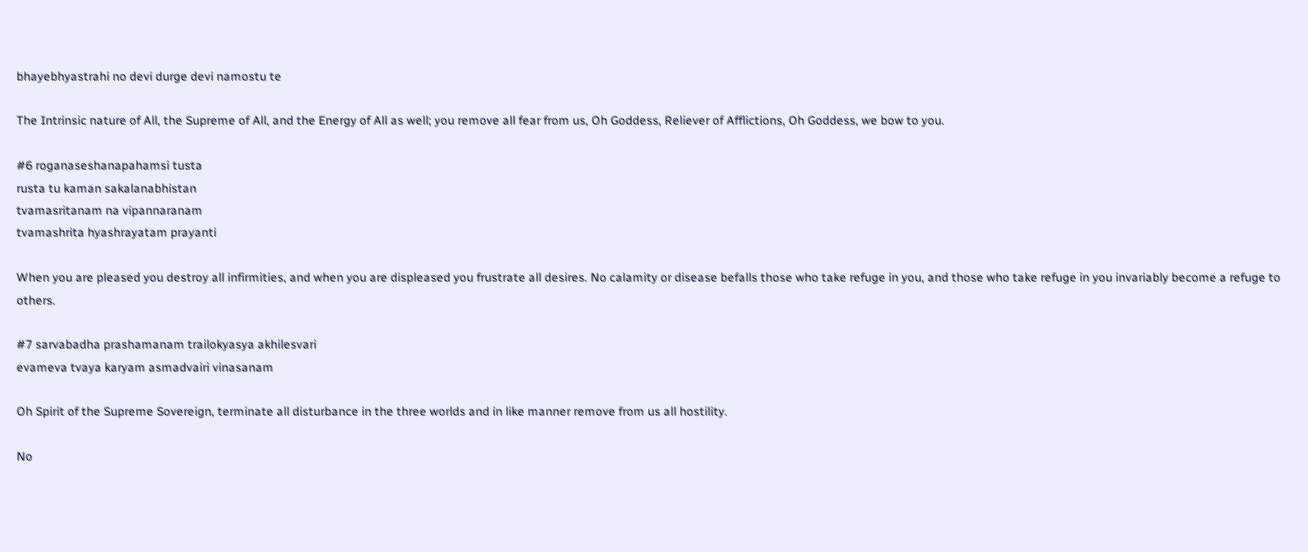bhayebhyastrahi no devi durge devi namostu te

The Intrinsic nature of All, the Supreme of All, and the Energy of All as well; you remove all fear from us, Oh Goddess, Reliever of Afflictions, Oh Goddess, we bow to you.

#6 roganaseshanapahamsi tusta
rusta tu kaman sakalanabhistan
tvamasritanam na vipannaranam
tvamashrita hyashrayatam prayanti

When you are pleased you destroy all infirmities, and when you are displeased you frustrate all desires. No calamity or disease befalls those who take refuge in you, and those who take refuge in you invariably become a refuge to others.

#7 sarvabadha prashamanam trailokyasya akhilesvari
evameva tvaya karyam asmadvairi vinasanam

Oh Spirit of the Supreme Sovereign, terminate all disturbance in the three worlds and in like manner remove from us all hostility.

No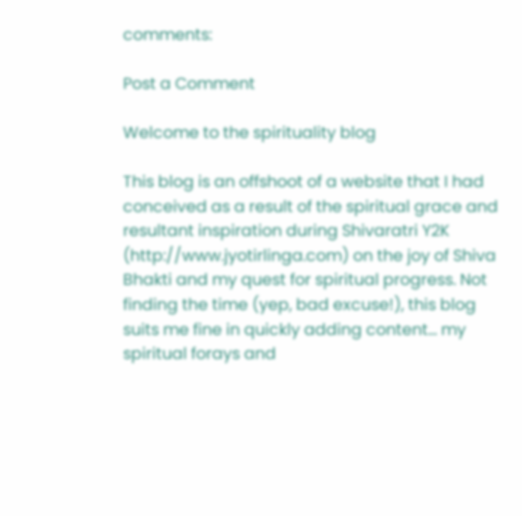comments:

Post a Comment

Welcome to the spirituality blog

This blog is an offshoot of a website that I had conceived as a result of the spiritual grace and resultant inspiration during Shivaratri Y2K (http://www.jyotirlinga.com) on the joy of Shiva Bhakti and my quest for spiritual progress. Not finding the time (yep, bad excuse!), this blog suits me fine in quickly adding content... my spiritual forays and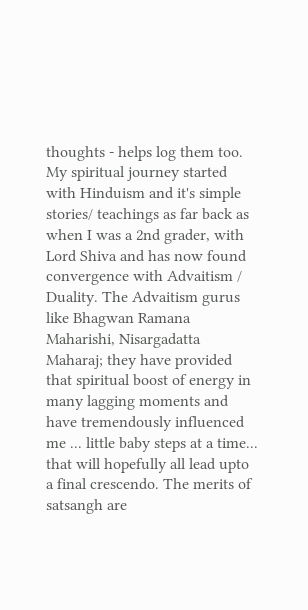thoughts - helps log them too. My spiritual journey started with Hinduism and it's simple stories/ teachings as far back as when I was a 2nd grader, with Lord Shiva and has now found convergence with Advaitism / Duality. The Advaitism gurus like Bhagwan Ramana Maharishi, Nisargadatta Maharaj; they have provided that spiritual boost of energy in many lagging moments and have tremendously influenced me ... little baby steps at a time... that will hopefully all lead upto a final crescendo. The merits of satsangh are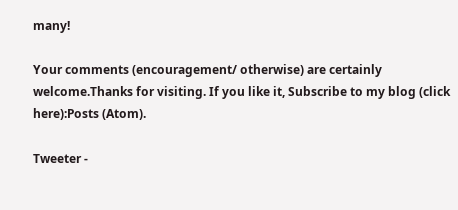many!

Your comments (encouragement/ otherwise) are certainly welcome.Thanks for visiting. If you like it, Subscribe to my blog (click here):Posts (Atom).

Tweeter -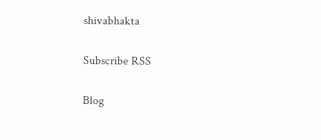shivabhakta

Subscribe RSS

Blog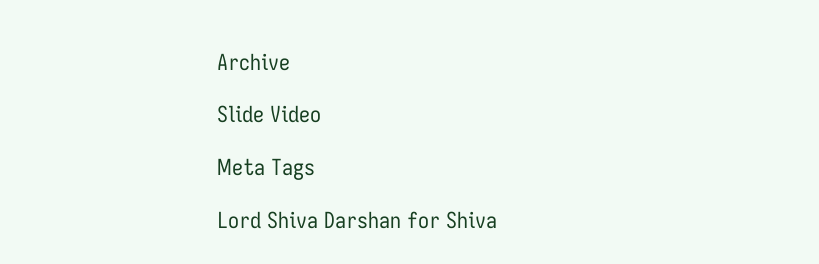Archive

Slide Video

Meta Tags

Lord Shiva Darshan for Shiva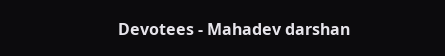Devotees - Mahadev darshan